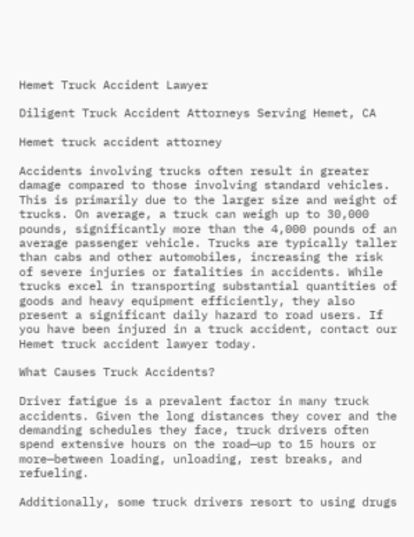Hemet Truck Accident Lawyer

Diligent Truck Accident Attorneys Serving Hemet, CA

Hemet truck accident attorney

Accidents involving trucks often result in greater damage compared to those involving standard vehicles. This is primarily due to the larger size and weight of trucks. On average, a truck can weigh up to 30,000 pounds, significantly more than the 4,000 pounds of an average passenger vehicle. Trucks are typically taller than cabs and other automobiles, increasing the risk of severe injuries or fatalities in accidents. While trucks excel in transporting substantial quantities of goods and heavy equipment efficiently, they also present a significant daily hazard to road users. If you have been injured in a truck accident, contact our Hemet truck accident lawyer today.

What Causes Truck Accidents?

Driver fatigue is a prevalent factor in many truck accidents. Given the long distances they cover and the demanding schedules they face, truck drivers often spend extensive hours on the road—up to 15 hours or more—between loading, unloading, rest breaks, and refueling.

Additionally, some truck drivers resort to using drugs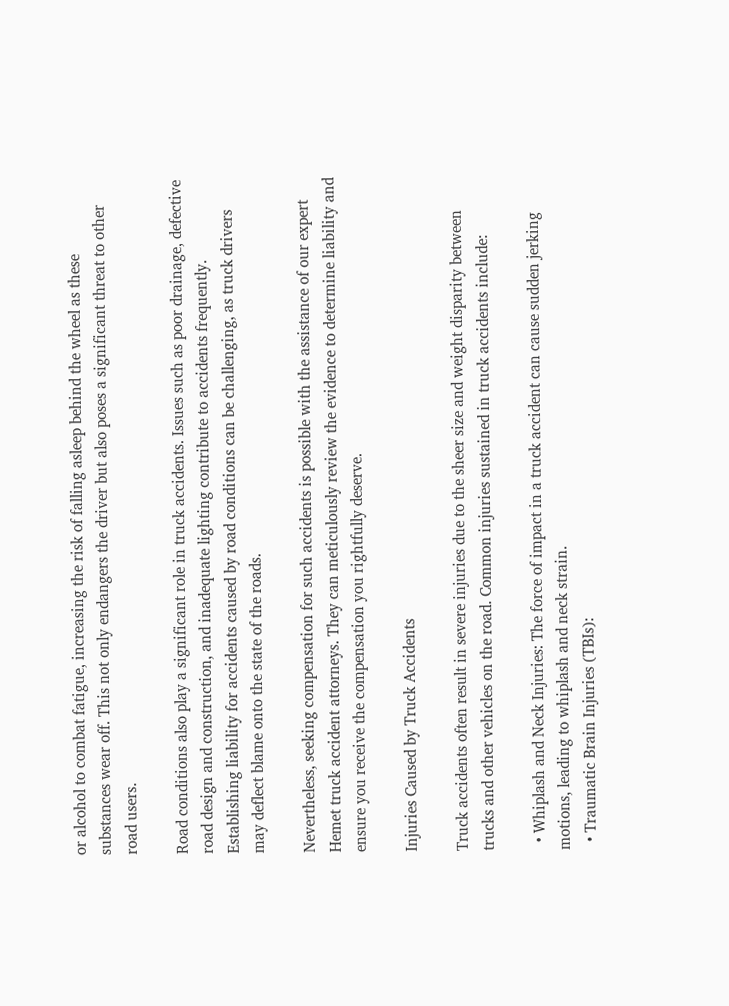or alcohol to combat fatigue, increasing the risk of falling asleep behind the wheel as these substances wear off. This not only endangers the driver but also poses a significant threat to other road users.

Road conditions also play a significant role in truck accidents. Issues such as poor drainage, defective road design and construction, and inadequate lighting contribute to accidents frequently. Establishing liability for accidents caused by road conditions can be challenging, as truck drivers may deflect blame onto the state of the roads.

Nevertheless, seeking compensation for such accidents is possible with the assistance of our expert Hemet truck accident attorneys. They can meticulously review the evidence to determine liability and ensure you receive the compensation you rightfully deserve.

Injuries Caused by Truck Accidents

Truck accidents often result in severe injuries due to the sheer size and weight disparity between trucks and other vehicles on the road. Common injuries sustained in truck accidents include:

  • Whiplash and Neck Injuries: The force of impact in a truck accident can cause sudden jerking motions, leading to whiplash and neck strain.
  • Traumatic Brain Injuries (TBIs):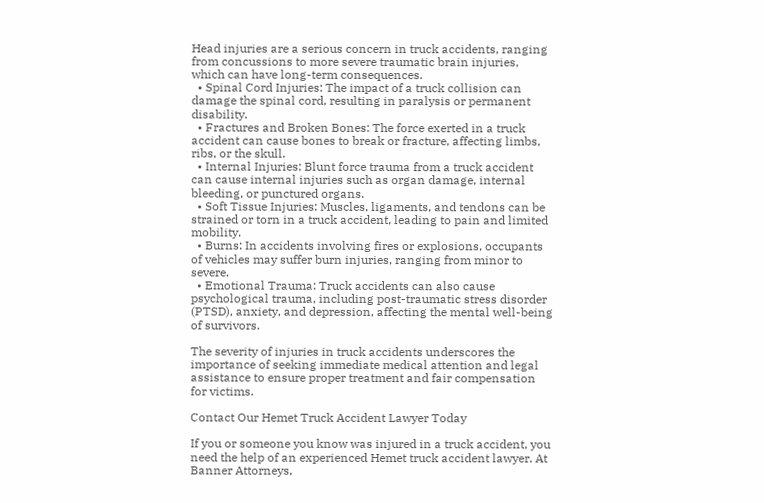Head injuries are a serious concern in truck accidents, ranging from concussions to more severe traumatic brain injuries, which can have long-term consequences.
  • Spinal Cord Injuries: The impact of a truck collision can damage the spinal cord, resulting in paralysis or permanent disability.
  • Fractures and Broken Bones: The force exerted in a truck accident can cause bones to break or fracture, affecting limbs, ribs, or the skull.
  • Internal Injuries: Blunt force trauma from a truck accident can cause internal injuries such as organ damage, internal bleeding, or punctured organs.
  • Soft Tissue Injuries: Muscles, ligaments, and tendons can be strained or torn in a truck accident, leading to pain and limited mobility.
  • Burns: In accidents involving fires or explosions, occupants of vehicles may suffer burn injuries, ranging from minor to severe.
  • Emotional Trauma: Truck accidents can also cause psychological trauma, including post-traumatic stress disorder (PTSD), anxiety, and depression, affecting the mental well-being of survivors.

The severity of injuries in truck accidents underscores the importance of seeking immediate medical attention and legal assistance to ensure proper treatment and fair compensation for victims.

Contact Our Hemet Truck Accident Lawyer Today

If you or someone you know was injured in a truck accident, you need the help of an experienced Hemet truck accident lawyer. At Banner Attorneys,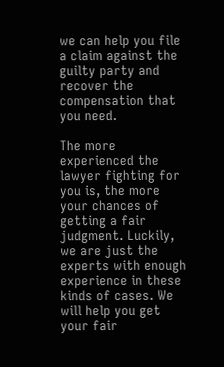we can help you file a claim against the guilty party and recover the compensation that you need.

The more experienced the lawyer fighting for you is, the more your chances of getting a fair judgment. Luckily, we are just the experts with enough experience in these kinds of cases. We will help you get your fair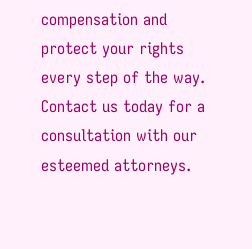compensation and protect your rights every step of the way. Contact us today for a consultation with our esteemed attorneys.